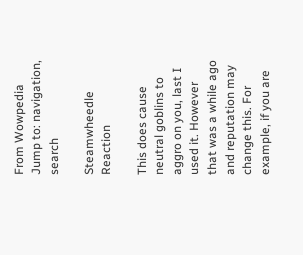From Wowpedia
Jump to: navigation, search

Steamwheedle Reaction

This does cause neutral goblins to aggro on you, last I used it. However that was a while ago and reputation may change this. For example, if you are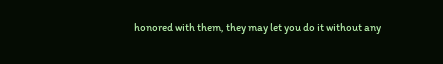honored with them, they may let you do it without any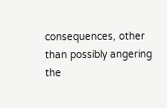consequences, other than possibly angering the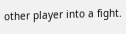other player into a fight.